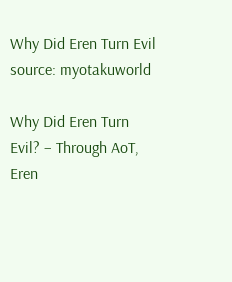Why Did Eren Turn Evil
source: myotakuworld

Why Did Eren Turn Evil? – Through AoT, Eren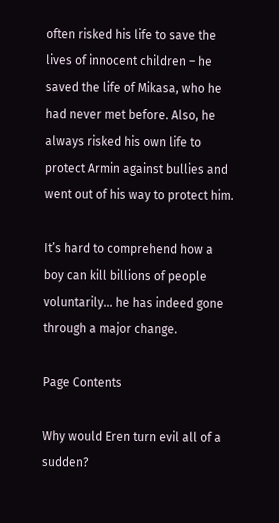often risked his life to save the lives of innocent children – he saved the life of Mikasa, who he had never met before. Also, he always risked his own life to protect Armin against bullies and went out of his way to protect him.

It’s hard to comprehend how a boy can kill billions of people voluntarily… he has indeed gone through a major change.

Page Contents

Why would Eren turn evil all of a sudden?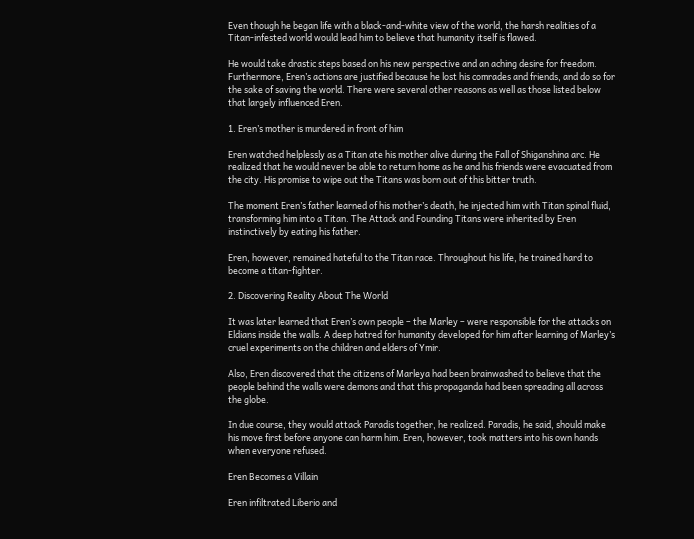Even though he began life with a black-and-white view of the world, the harsh realities of a Titan-infested world would lead him to believe that humanity itself is flawed.

He would take drastic steps based on his new perspective and an aching desire for freedom. Furthermore, Eren’s actions are justified because he lost his comrades and friends, and do so for the sake of saving the world. There were several other reasons as well as those listed below that largely influenced Eren.

1. Eren’s mother is murdered in front of him

Eren watched helplessly as a Titan ate his mother alive during the Fall of Shiganshina arc. He realized that he would never be able to return home as he and his friends were evacuated from the city. His promise to wipe out the Titans was born out of this bitter truth.

The moment Eren’s father learned of his mother’s death, he injected him with Titan spinal fluid, transforming him into a Titan. The Attack and Founding Titans were inherited by Eren instinctively by eating his father.

Eren, however, remained hateful to the Titan race. Throughout his life, he trained hard to become a titan-fighter.

2. Discovering Reality About The World

It was later learned that Eren’s own people – the Marley – were responsible for the attacks on Eldians inside the walls. A deep hatred for humanity developed for him after learning of Marley’s cruel experiments on the children and elders of Ymir.

Also, Eren discovered that the citizens of Marleya had been brainwashed to believe that the people behind the walls were demons and that this propaganda had been spreading all across the globe.

In due course, they would attack Paradis together, he realized. Paradis, he said, should make his move first before anyone can harm him. Eren, however, took matters into his own hands when everyone refused.

Eren Becomes a Villain

Eren infiltrated Liberio and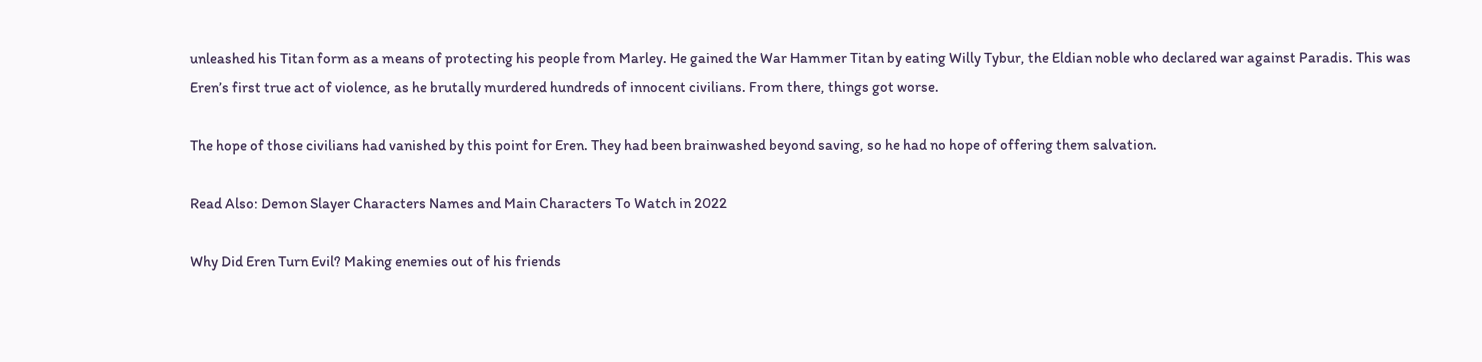unleashed his Titan form as a means of protecting his people from Marley. He gained the War Hammer Titan by eating Willy Tybur, the Eldian noble who declared war against Paradis. This was Eren’s first true act of violence, as he brutally murdered hundreds of innocent civilians. From there, things got worse.

The hope of those civilians had vanished by this point for Eren. They had been brainwashed beyond saving, so he had no hope of offering them salvation.

Read Also: Demon Slayer Characters Names and Main Characters To Watch in 2022

Why Did Eren Turn Evil? Making enemies out of his friends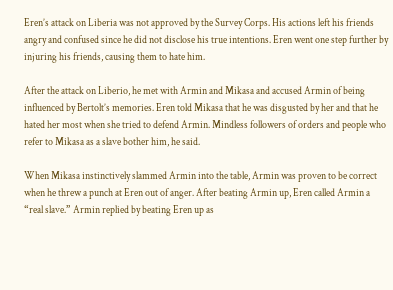Eren’s attack on Liberia was not approved by the Survey Corps. His actions left his friends angry and confused since he did not disclose his true intentions. Eren went one step further by injuring his friends, causing them to hate him.

After the attack on Liberio, he met with Armin and Mikasa and accused Armin of being influenced by Bertolt’s memories. Eren told Mikasa that he was disgusted by her and that he hated her most when she tried to defend Armin. Mindless followers of orders and people who refer to Mikasa as a slave bother him, he said.

When Mikasa instinctively slammed Armin into the table, Armin was proven to be correct when he threw a punch at Eren out of anger. After beating Armin up, Eren called Armin a “real slave.” Armin replied by beating Eren up as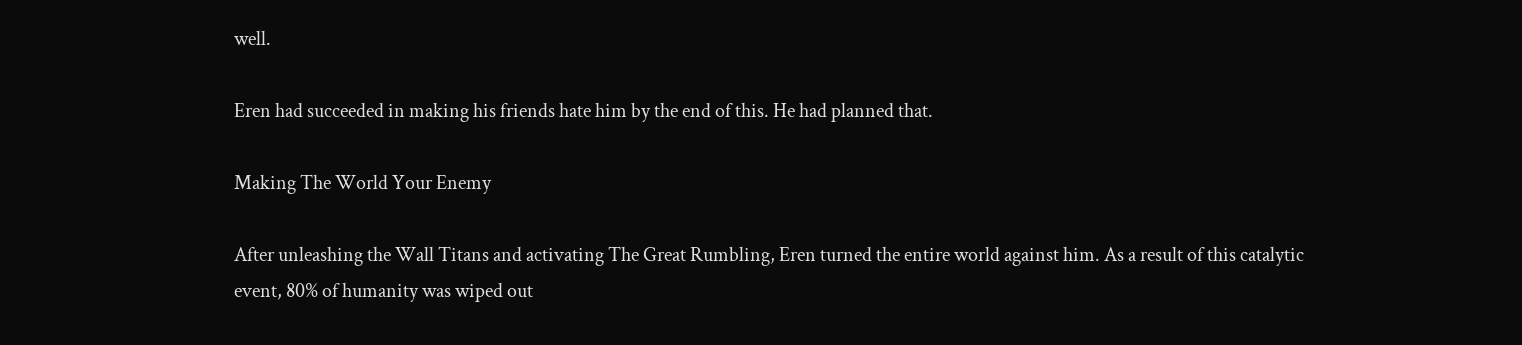well.

Eren had succeeded in making his friends hate him by the end of this. He had planned that.

Making The World Your Enemy

After unleashing the Wall Titans and activating The Great Rumbling, Eren turned the entire world against him. As a result of this catalytic event, 80% of humanity was wiped out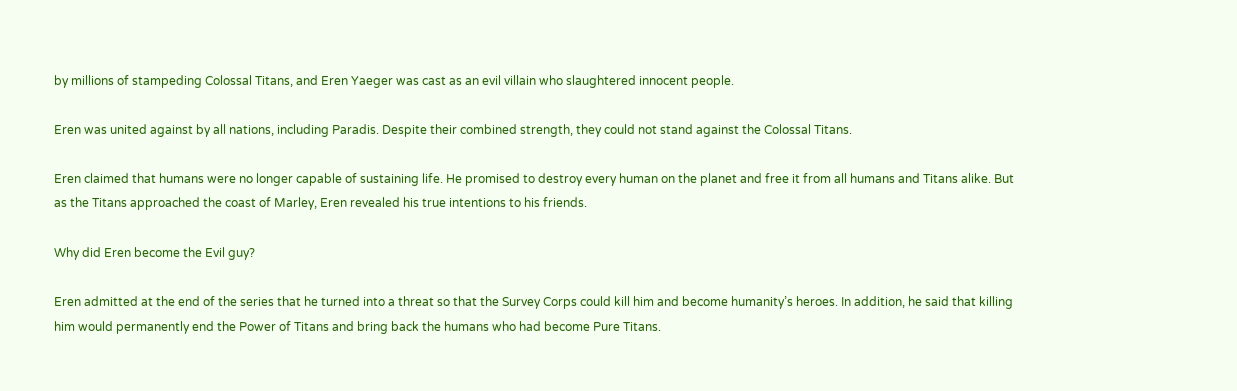by millions of stampeding Colossal Titans, and Eren Yaeger was cast as an evil villain who slaughtered innocent people.

Eren was united against by all nations, including Paradis. Despite their combined strength, they could not stand against the Colossal Titans.

Eren claimed that humans were no longer capable of sustaining life. He promised to destroy every human on the planet and free it from all humans and Titans alike. But as the Titans approached the coast of Marley, Eren revealed his true intentions to his friends.

Why did Eren become the Evil guy?

Eren admitted at the end of the series that he turned into a threat so that the Survey Corps could kill him and become humanity’s heroes. In addition, he said that killing him would permanently end the Power of Titans and bring back the humans who had become Pure Titans.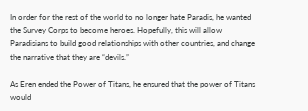In order for the rest of the world to no longer hate Paradis, he wanted the Survey Corps to become heroes. Hopefully, this will allow Paradisians to build good relationships with other countries, and change the narrative that they are “devils.”

As Eren ended the Power of Titans, he ensured that the power of Titans would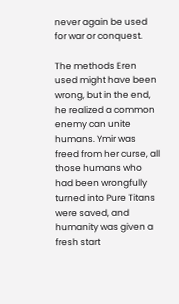never again be used for war or conquest.

The methods Eren used might have been wrong, but in the end, he realized a common enemy can unite humans. Ymir was freed from her curse, all those humans who had been wrongfully turned into Pure Titans were saved, and humanity was given a fresh start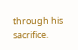through his sacrifice.